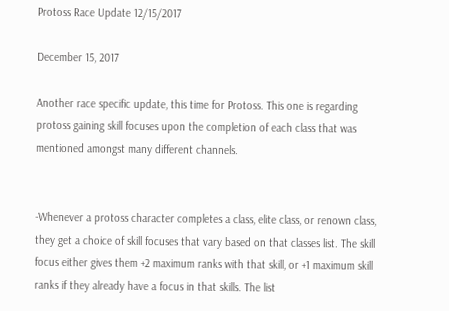Protoss Race Update 12/15/2017

December 15, 2017

Another race specific update, this time for Protoss. This one is regarding protoss gaining skill focuses upon the completion of each class that was mentioned amongst many different channels.


-Whenever a protoss character completes a class, elite class, or renown class, they get a choice of skill focuses that vary based on that classes list. The skill focus either gives them +2 maximum ranks with that skill, or +1 maximum skill ranks if they already have a focus in that skills. The list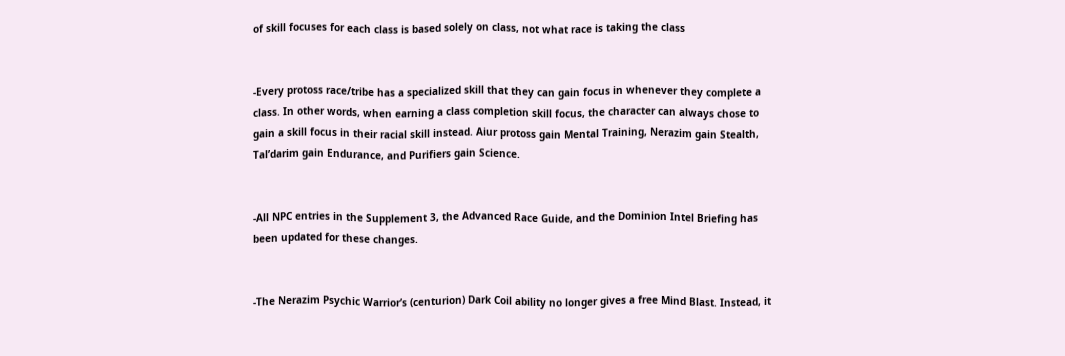of skill focuses for each class is based solely on class, not what race is taking the class


-Every protoss race/tribe has a specialized skill that they can gain focus in whenever they complete a class. In other words, when earning a class completion skill focus, the character can always chose to gain a skill focus in their racial skill instead. Aiur protoss gain Mental Training, Nerazim gain Stealth, Tal’darim gain Endurance, and Purifiers gain Science.


-All NPC entries in the Supplement 3, the Advanced Race Guide, and the Dominion Intel Briefing has been updated for these changes.


-The Nerazim Psychic Warrior’s (centurion) Dark Coil ability no longer gives a free Mind Blast. Instead, it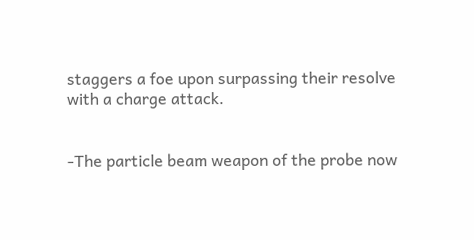staggers a foe upon surpassing their resolve with a charge attack.


-The particle beam weapon of the probe now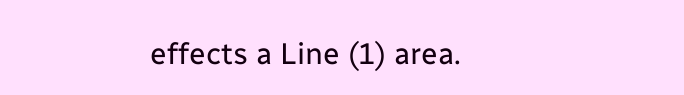effects a Line (1) area.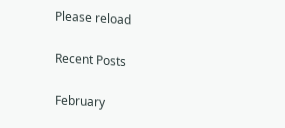Please reload

Recent Posts

February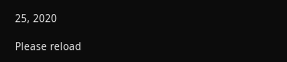25, 2020

Please reload